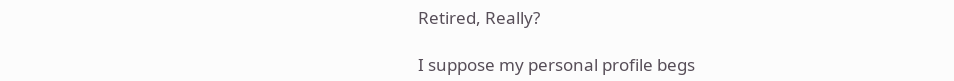Retired, Really?

I suppose my personal profile begs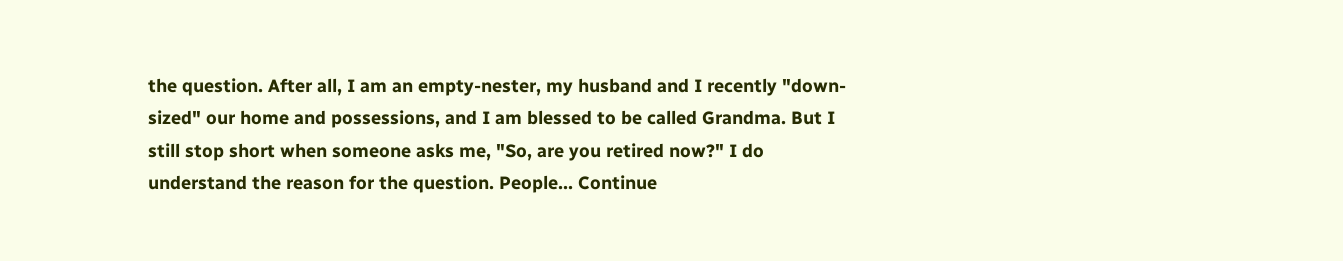the question. After all, I am an empty-nester, my husband and I recently "down-sized" our home and possessions, and I am blessed to be called Grandma. But I still stop short when someone asks me, "So, are you retired now?" I do understand the reason for the question. People... Continue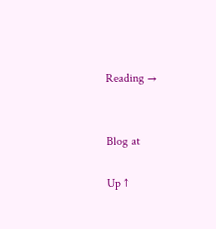Reading →


Blog at

Up ↑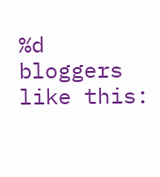%d bloggers like this: